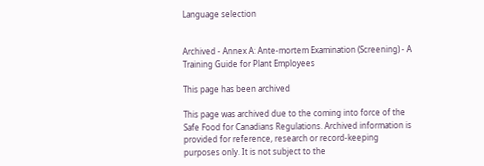Language selection


Archived - Annex A: Ante-mortem Examination (Screening) - A Training Guide for Plant Employees

This page has been archived

This page was archived due to the coming into force of the Safe Food for Canadians Regulations. Archived information is provided for reference, research or record-keeping purposes only. It is not subject to the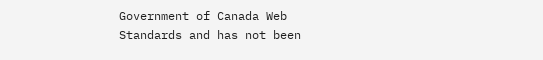Government of Canada Web Standards and has not been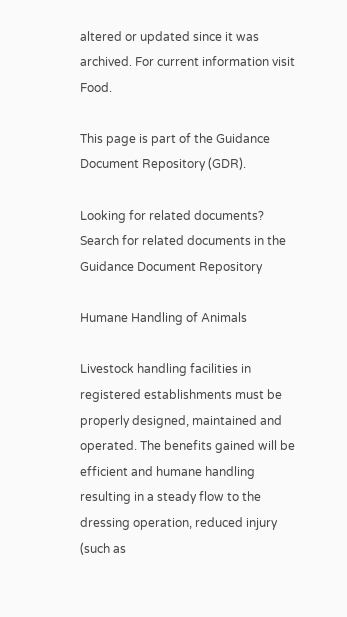altered or updated since it was archived. For current information visit Food.

This page is part of the Guidance Document Repository (GDR).

Looking for related documents?
Search for related documents in the Guidance Document Repository

Humane Handling of Animals

Livestock handling facilities in registered establishments must be properly designed, maintained and operated. The benefits gained will be efficient and humane handling resulting in a steady flow to the dressing operation, reduced injury (such as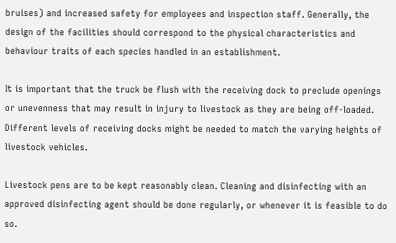bruises) and increased safety for employees and inspection staff. Generally, the design of the facilities should correspond to the physical characteristics and behaviour traits of each species handled in an establishment.

It is important that the truck be flush with the receiving dock to preclude openings or unevenness that may result in injury to livestock as they are being off-loaded. Different levels of receiving docks might be needed to match the varying heights of livestock vehicles.

Livestock pens are to be kept reasonably clean. Cleaning and disinfecting with an approved disinfecting agent should be done regularly, or whenever it is feasible to do so.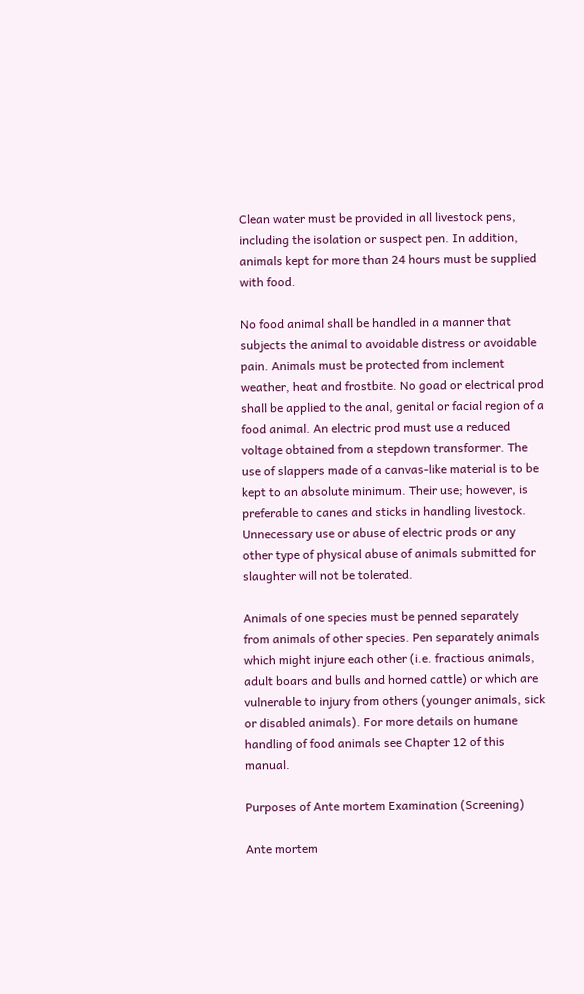Clean water must be provided in all livestock pens, including the isolation or suspect pen. In addition, animals kept for more than 24 hours must be supplied with food.

No food animal shall be handled in a manner that subjects the animal to avoidable distress or avoidable pain. Animals must be protected from inclement weather, heat and frostbite. No goad or electrical prod shall be applied to the anal, genital or facial region of a food animal. An electric prod must use a reduced voltage obtained from a stepdown transformer. The use of slappers made of a canvas-like material is to be kept to an absolute minimum. Their use; however, is preferable to canes and sticks in handling livestock. Unnecessary use or abuse of electric prods or any other type of physical abuse of animals submitted for slaughter will not be tolerated.

Animals of one species must be penned separately from animals of other species. Pen separately animals which might injure each other (i.e. fractious animals, adult boars and bulls and horned cattle) or which are vulnerable to injury from others (younger animals, sick or disabled animals). For more details on humane handling of food animals see Chapter 12 of this manual.

Purposes of Ante mortem Examination (Screening)

Ante mortem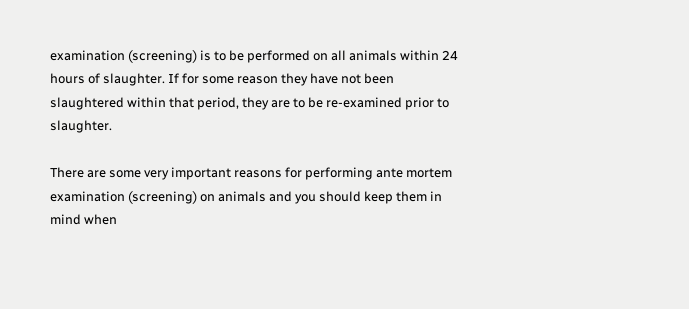examination (screening) is to be performed on all animals within 24 hours of slaughter. If for some reason they have not been slaughtered within that period, they are to be re-examined prior to slaughter.

There are some very important reasons for performing ante mortem examination (screening) on animals and you should keep them in mind when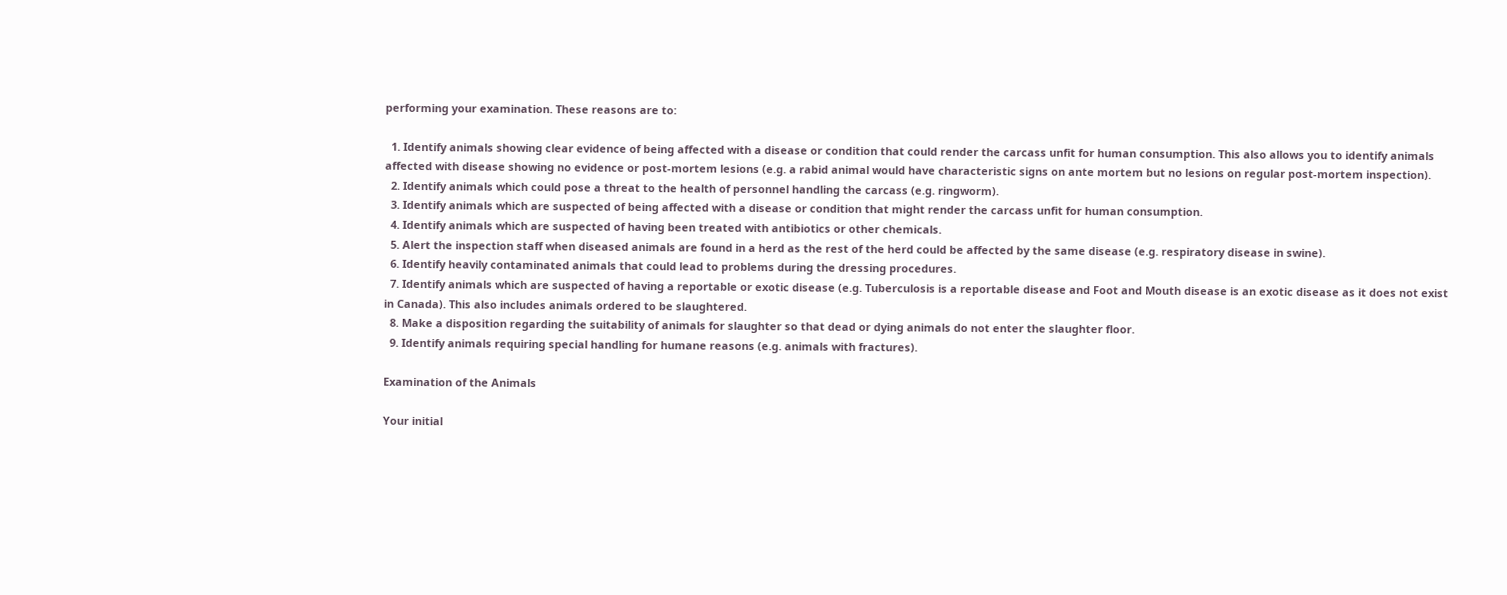performing your examination. These reasons are to:

  1. Identify animals showing clear evidence of being affected with a disease or condition that could render the carcass unfit for human consumption. This also allows you to identify animals affected with disease showing no evidence or post-mortem lesions (e.g. a rabid animal would have characteristic signs on ante mortem but no lesions on regular post-mortem inspection).
  2. Identify animals which could pose a threat to the health of personnel handling the carcass (e.g. ringworm).
  3. Identify animals which are suspected of being affected with a disease or condition that might render the carcass unfit for human consumption.
  4. Identify animals which are suspected of having been treated with antibiotics or other chemicals.
  5. Alert the inspection staff when diseased animals are found in a herd as the rest of the herd could be affected by the same disease (e.g. respiratory disease in swine).
  6. Identify heavily contaminated animals that could lead to problems during the dressing procedures.
  7. Identify animals which are suspected of having a reportable or exotic disease (e.g. Tuberculosis is a reportable disease and Foot and Mouth disease is an exotic disease as it does not exist in Canada). This also includes animals ordered to be slaughtered.
  8. Make a disposition regarding the suitability of animals for slaughter so that dead or dying animals do not enter the slaughter floor.
  9. Identify animals requiring special handling for humane reasons (e.g. animals with fractures).

Examination of the Animals

Your initial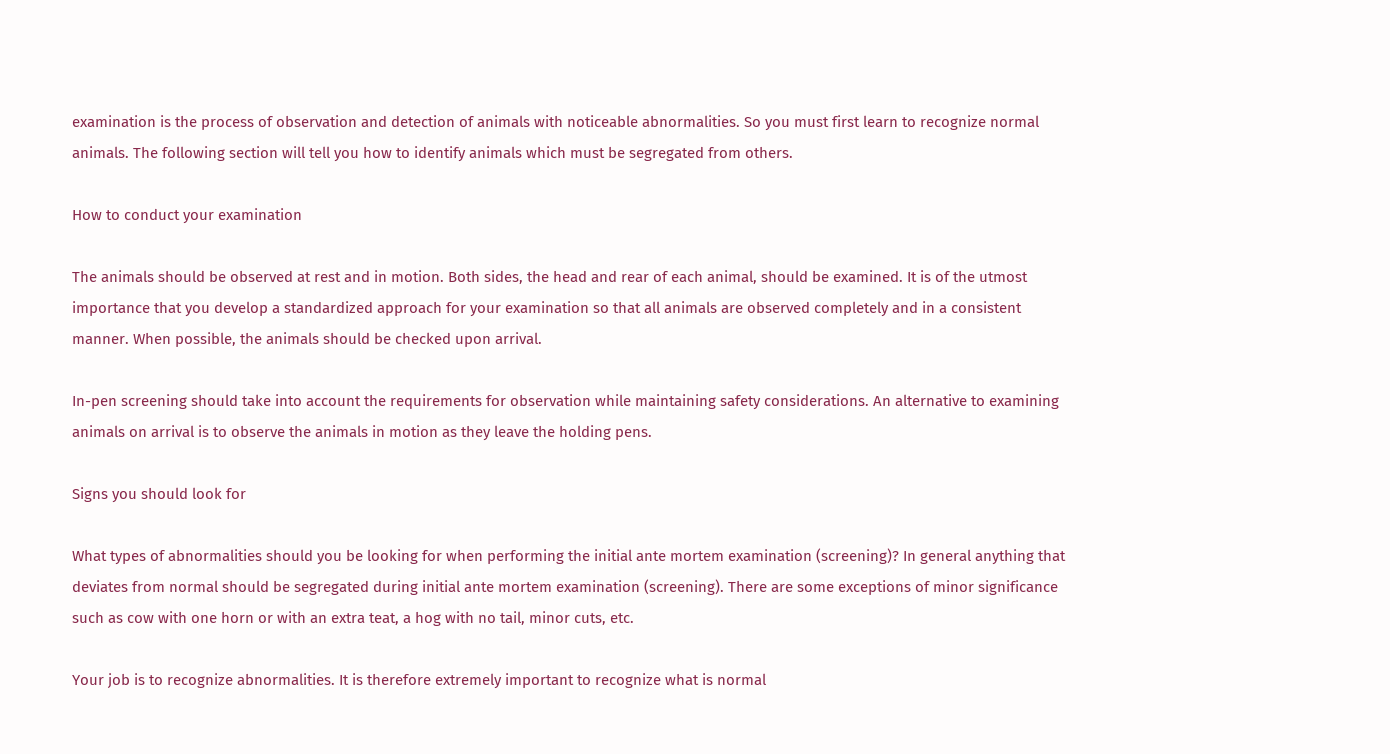examination is the process of observation and detection of animals with noticeable abnormalities. So you must first learn to recognize normal animals. The following section will tell you how to identify animals which must be segregated from others.

How to conduct your examination

The animals should be observed at rest and in motion. Both sides, the head and rear of each animal, should be examined. It is of the utmost importance that you develop a standardized approach for your examination so that all animals are observed completely and in a consistent manner. When possible, the animals should be checked upon arrival.

In-pen screening should take into account the requirements for observation while maintaining safety considerations. An alternative to examining animals on arrival is to observe the animals in motion as they leave the holding pens.

Signs you should look for

What types of abnormalities should you be looking for when performing the initial ante mortem examination (screening)? In general anything that deviates from normal should be segregated during initial ante mortem examination (screening). There are some exceptions of minor significance such as cow with one horn or with an extra teat, a hog with no tail, minor cuts, etc.

Your job is to recognize abnormalities. It is therefore extremely important to recognize what is normal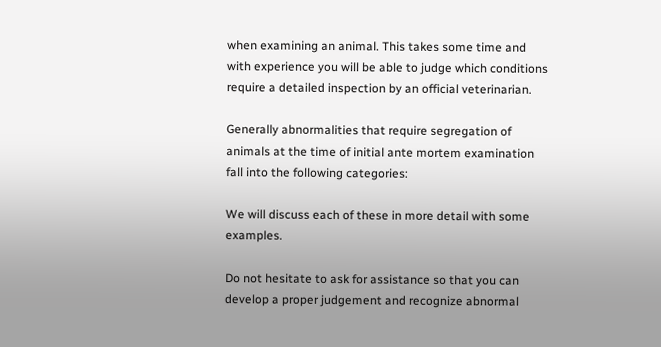when examining an animal. This takes some time and with experience you will be able to judge which conditions require a detailed inspection by an official veterinarian.

Generally abnormalities that require segregation of animals at the time of initial ante mortem examination fall into the following categories:

We will discuss each of these in more detail with some examples.

Do not hesitate to ask for assistance so that you can develop a proper judgement and recognize abnormal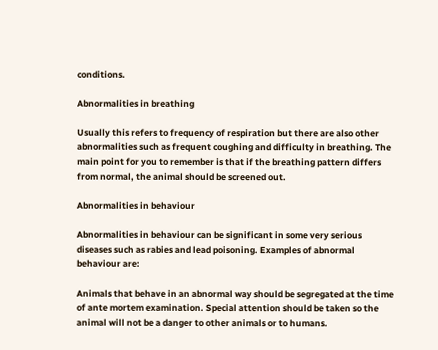conditions.

Abnormalities in breathing

Usually this refers to frequency of respiration but there are also other abnormalities such as frequent coughing and difficulty in breathing. The main point for you to remember is that if the breathing pattern differs from normal, the animal should be screened out.

Abnormalities in behaviour

Abnormalities in behaviour can be significant in some very serious diseases such as rabies and lead poisoning. Examples of abnormal behaviour are:

Animals that behave in an abnormal way should be segregated at the time of ante mortem examination. Special attention should be taken so the animal will not be a danger to other animals or to humans.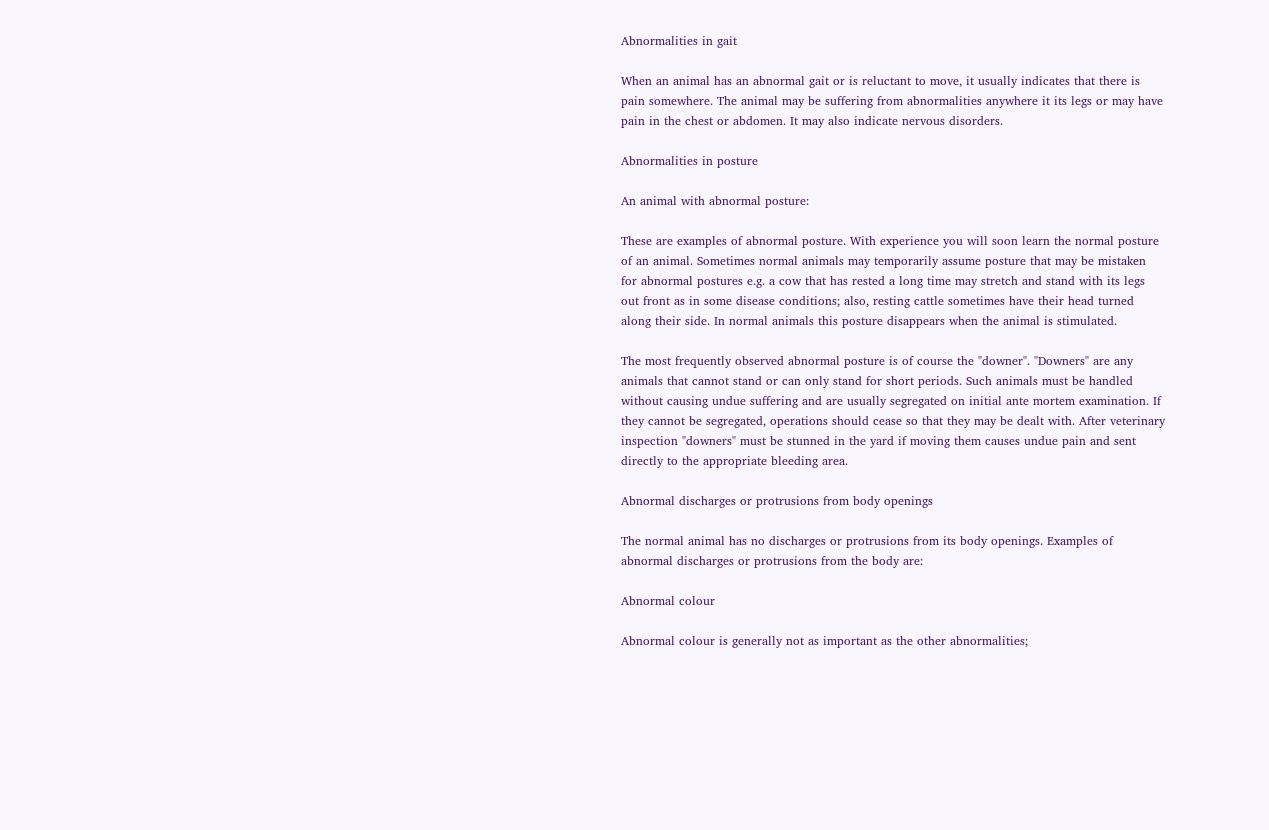Abnormalities in gait

When an animal has an abnormal gait or is reluctant to move, it usually indicates that there is pain somewhere. The animal may be suffering from abnormalities anywhere it its legs or may have pain in the chest or abdomen. It may also indicate nervous disorders.

Abnormalities in posture

An animal with abnormal posture:

These are examples of abnormal posture. With experience you will soon learn the normal posture of an animal. Sometimes normal animals may temporarily assume posture that may be mistaken for abnormal postures e.g. a cow that has rested a long time may stretch and stand with its legs out front as in some disease conditions; also, resting cattle sometimes have their head turned along their side. In normal animals this posture disappears when the animal is stimulated.

The most frequently observed abnormal posture is of course the "downer". "Downers" are any animals that cannot stand or can only stand for short periods. Such animals must be handled without causing undue suffering and are usually segregated on initial ante mortem examination. If they cannot be segregated, operations should cease so that they may be dealt with. After veterinary inspection "downers" must be stunned in the yard if moving them causes undue pain and sent directly to the appropriate bleeding area.

Abnormal discharges or protrusions from body openings

The normal animal has no discharges or protrusions from its body openings. Examples of abnormal discharges or protrusions from the body are:

Abnormal colour

Abnormal colour is generally not as important as the other abnormalities;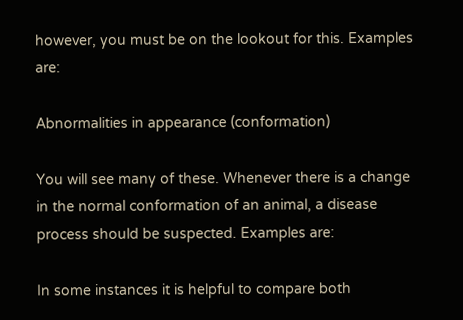however, you must be on the lookout for this. Examples are:

Abnormalities in appearance (conformation)

You will see many of these. Whenever there is a change in the normal conformation of an animal, a disease process should be suspected. Examples are:

In some instances it is helpful to compare both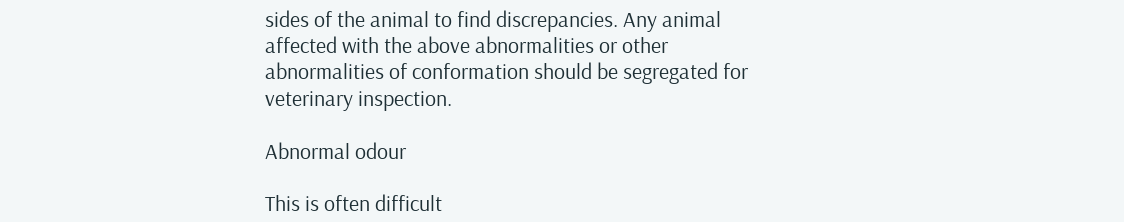sides of the animal to find discrepancies. Any animal affected with the above abnormalities or other abnormalities of conformation should be segregated for veterinary inspection.

Abnormal odour

This is often difficult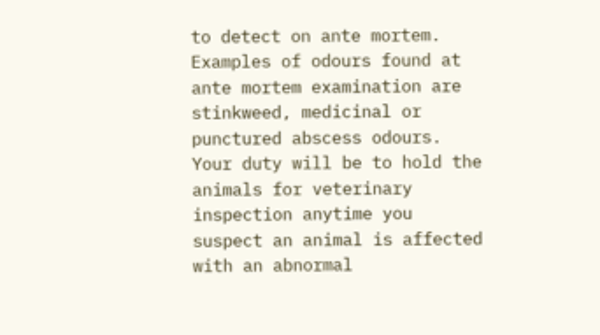to detect on ante mortem. Examples of odours found at ante mortem examination are stinkweed, medicinal or punctured abscess odours. Your duty will be to hold the animals for veterinary inspection anytime you suspect an animal is affected with an abnormal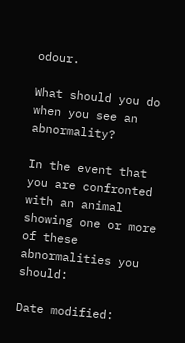odour.

What should you do when you see an abnormality?

In the event that you are confronted with an animal showing one or more of these abnormalities you should:

Date modified: